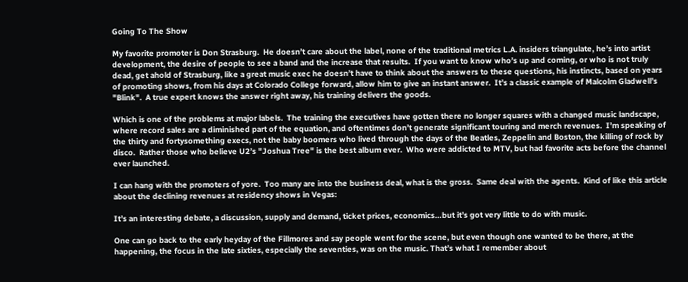Going To The Show

My favorite promoter is Don Strasburg.  He doesn’t care about the label, none of the traditional metrics L.A. insiders triangulate, he’s into artist development, the desire of people to see a band and the increase that results.  If you want to know who’s up and coming, or who is not truly dead, get ahold of Strasburg, like a great music exec he doesn’t have to think about the answers to these questions, his instincts, based on years of promoting shows, from his days at Colorado College forward, allow him to give an instant answer.  It’s a classic example of Malcolm Gladwell’s "Blink".  A true expert knows the answer right away, his training delivers the goods.

Which is one of the problems at major labels.  The training the executives have gotten there no longer squares with a changed music landscape, where record sales are a diminished part of the equation, and oftentimes don’t generate significant touring and merch revenues.  I’m speaking of the thirty and fortysomething execs, not the baby boomers who lived through the days of the Beatles, Zeppelin and Boston, the killing of rock by disco.  Rather those who believe U2’s "Joshua Tree" is the best album ever.  Who were addicted to MTV, but had favorite acts before the channel ever launched.

I can hang with the promoters of yore.  Too many are into the business deal, what is the gross.  Same deal with the agents.  Kind of like this article about the declining revenues at residency shows in Vegas:

It’s an interesting debate, a discussion, supply and demand, ticket prices, economics…but it’s got very little to do with music.

One can go back to the early heyday of the Fillmores and say people went for the scene, but even though one wanted to be there, at the happening, the focus in the late sixties, especially the seventies, was on the music. That’s what I remember about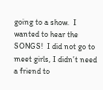going to a show.  I wanted to hear the SONGS!  I did not go to meet girls, I didn’t need a friend to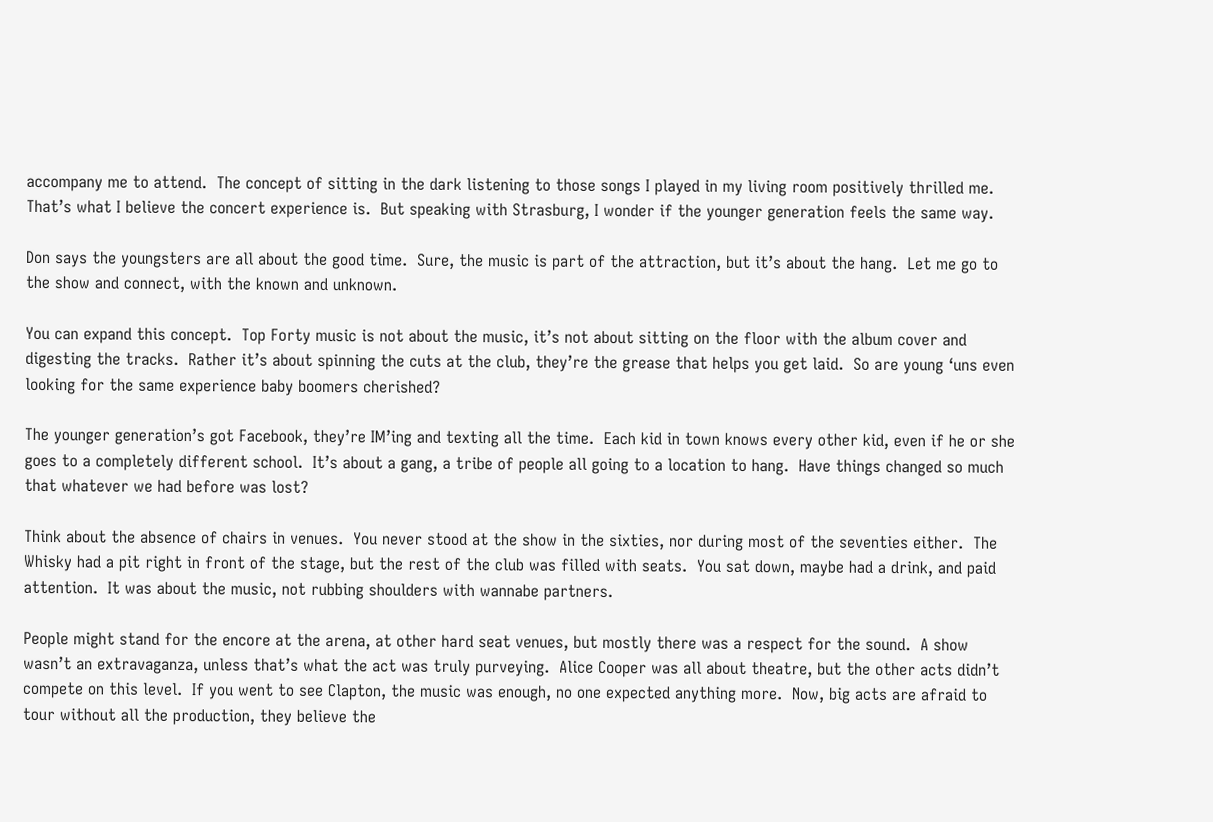accompany me to attend.  The concept of sitting in the dark listening to those songs I played in my living room positively thrilled me.  That’s what I believe the concert experience is.  But speaking with Strasburg, I wonder if the younger generation feels the same way.

Don says the youngsters are all about the good time.  Sure, the music is part of the attraction, but it’s about the hang.  Let me go to the show and connect, with the known and unknown.

You can expand this concept.  Top Forty music is not about the music, it’s not about sitting on the floor with the album cover and digesting the tracks.  Rather it’s about spinning the cuts at the club, they’re the grease that helps you get laid.  So are young ‘uns even looking for the same experience baby boomers cherished?

The younger generation’s got Facebook, they’re IM’ing and texting all the time.  Each kid in town knows every other kid, even if he or she goes to a completely different school.  It’s about a gang, a tribe of people all going to a location to hang.  Have things changed so much that whatever we had before was lost?

Think about the absence of chairs in venues.  You never stood at the show in the sixties, nor during most of the seventies either.  The Whisky had a pit right in front of the stage, but the rest of the club was filled with seats.  You sat down, maybe had a drink, and paid attention.  It was about the music, not rubbing shoulders with wannabe partners.

People might stand for the encore at the arena, at other hard seat venues, but mostly there was a respect for the sound.  A show wasn’t an extravaganza, unless that’s what the act was truly purveying.  Alice Cooper was all about theatre, but the other acts didn’t compete on this level.  If you went to see Clapton, the music was enough, no one expected anything more.  Now, big acts are afraid to tour without all the production, they believe the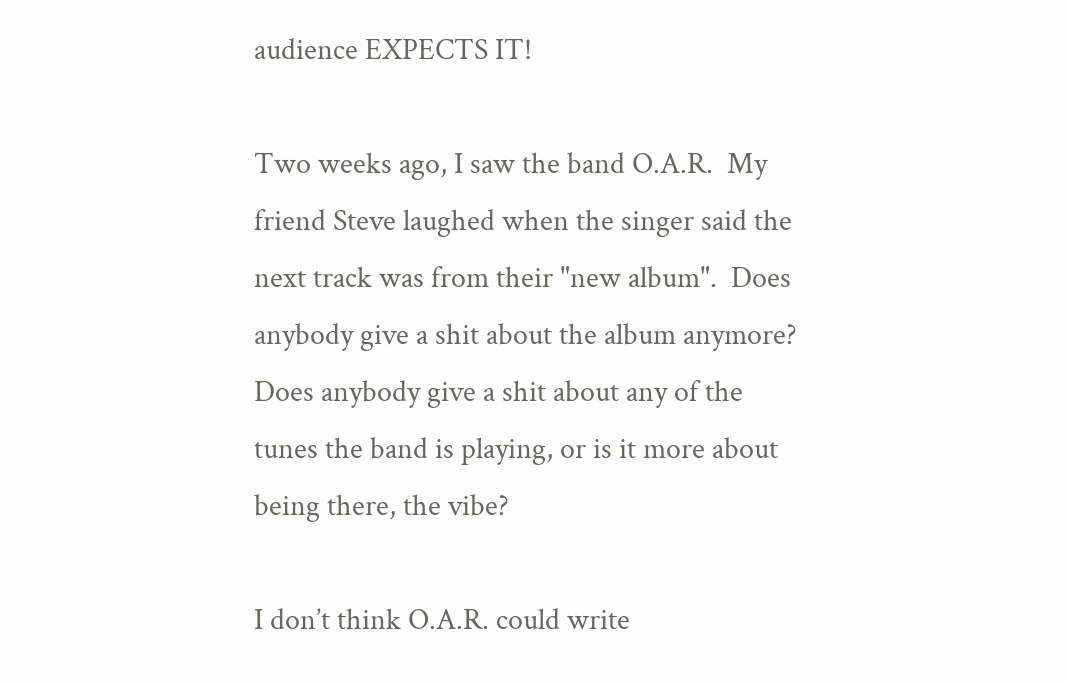audience EXPECTS IT!

Two weeks ago, I saw the band O.A.R.  My friend Steve laughed when the singer said the next track was from their "new album".  Does anybody give a shit about the album anymore?  Does anybody give a shit about any of the tunes the band is playing, or is it more about being there, the vibe?

I don’t think O.A.R. could write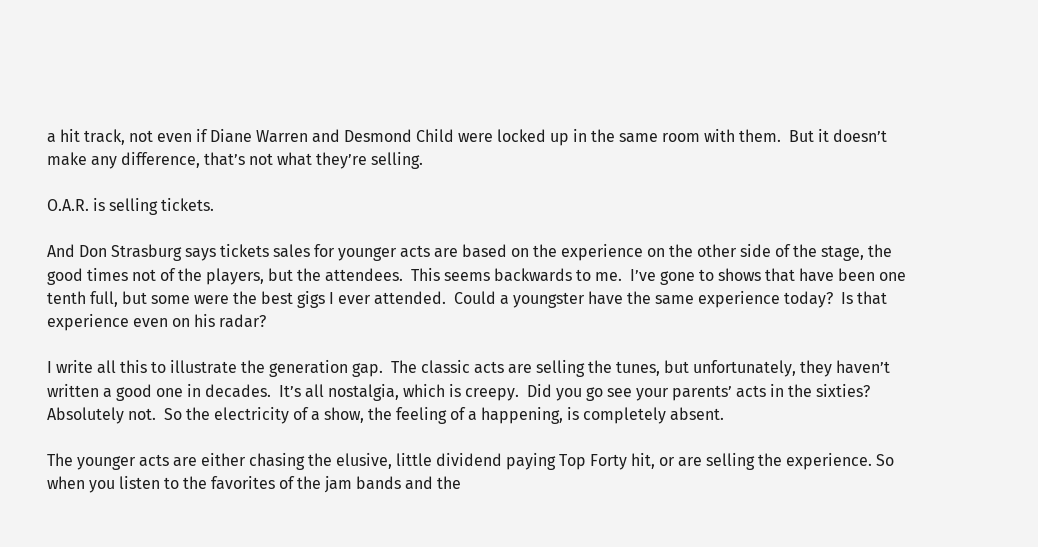a hit track, not even if Diane Warren and Desmond Child were locked up in the same room with them.  But it doesn’t make any difference, that’s not what they’re selling.

O.A.R. is selling tickets.

And Don Strasburg says tickets sales for younger acts are based on the experience on the other side of the stage, the good times not of the players, but the attendees.  This seems backwards to me.  I’ve gone to shows that have been one tenth full, but some were the best gigs I ever attended.  Could a youngster have the same experience today?  Is that experience even on his radar?

I write all this to illustrate the generation gap.  The classic acts are selling the tunes, but unfortunately, they haven’t written a good one in decades.  It’s all nostalgia, which is creepy.  Did you go see your parents’ acts in the sixties? Absolutely not.  So the electricity of a show, the feeling of a happening, is completely absent.

The younger acts are either chasing the elusive, little dividend paying Top Forty hit, or are selling the experience. So when you listen to the favorites of the jam bands and the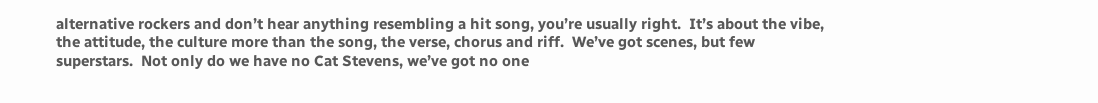alternative rockers and don’t hear anything resembling a hit song, you’re usually right.  It’s about the vibe, the attitude, the culture more than the song, the verse, chorus and riff.  We’ve got scenes, but few superstars.  Not only do we have no Cat Stevens, we’ve got no one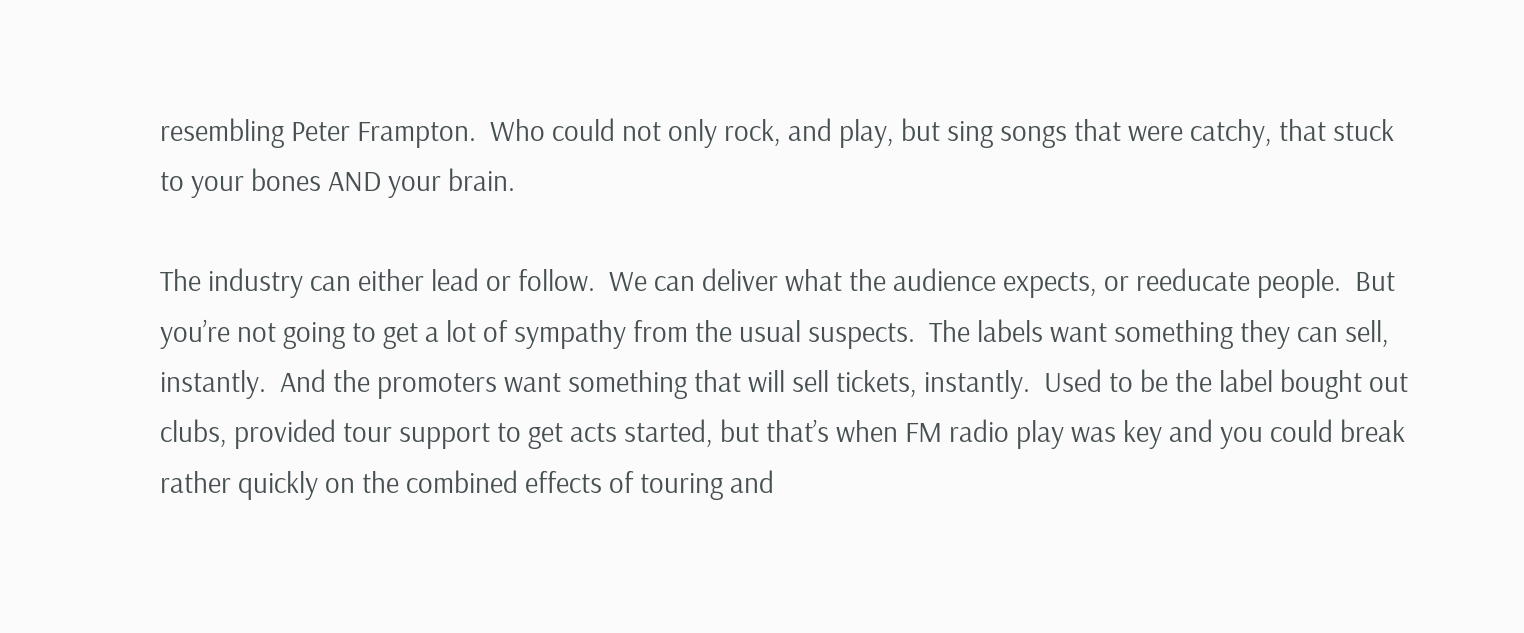resembling Peter Frampton.  Who could not only rock, and play, but sing songs that were catchy, that stuck to your bones AND your brain.

The industry can either lead or follow.  We can deliver what the audience expects, or reeducate people.  But you’re not going to get a lot of sympathy from the usual suspects.  The labels want something they can sell, instantly.  And the promoters want something that will sell tickets, instantly.  Used to be the label bought out clubs, provided tour support to get acts started, but that’s when FM radio play was key and you could break rather quickly on the combined effects of touring and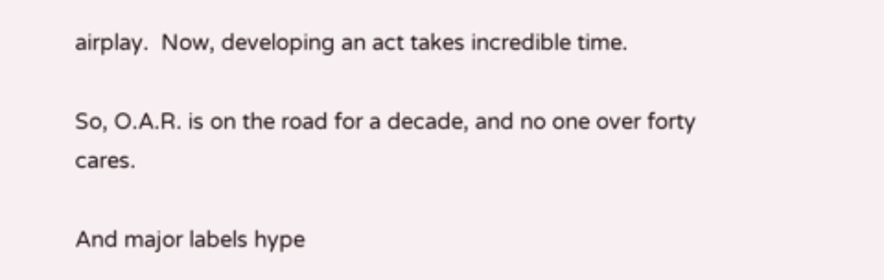airplay.  Now, developing an act takes incredible time.

So, O.A.R. is on the road for a decade, and no one over forty cares.

And major labels hype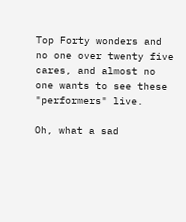Top Forty wonders and no one over twenty five cares, and almost no one wants to see these "performers" live.

Oh, what a sad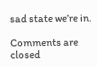sad state we’re in.

Comments are closed